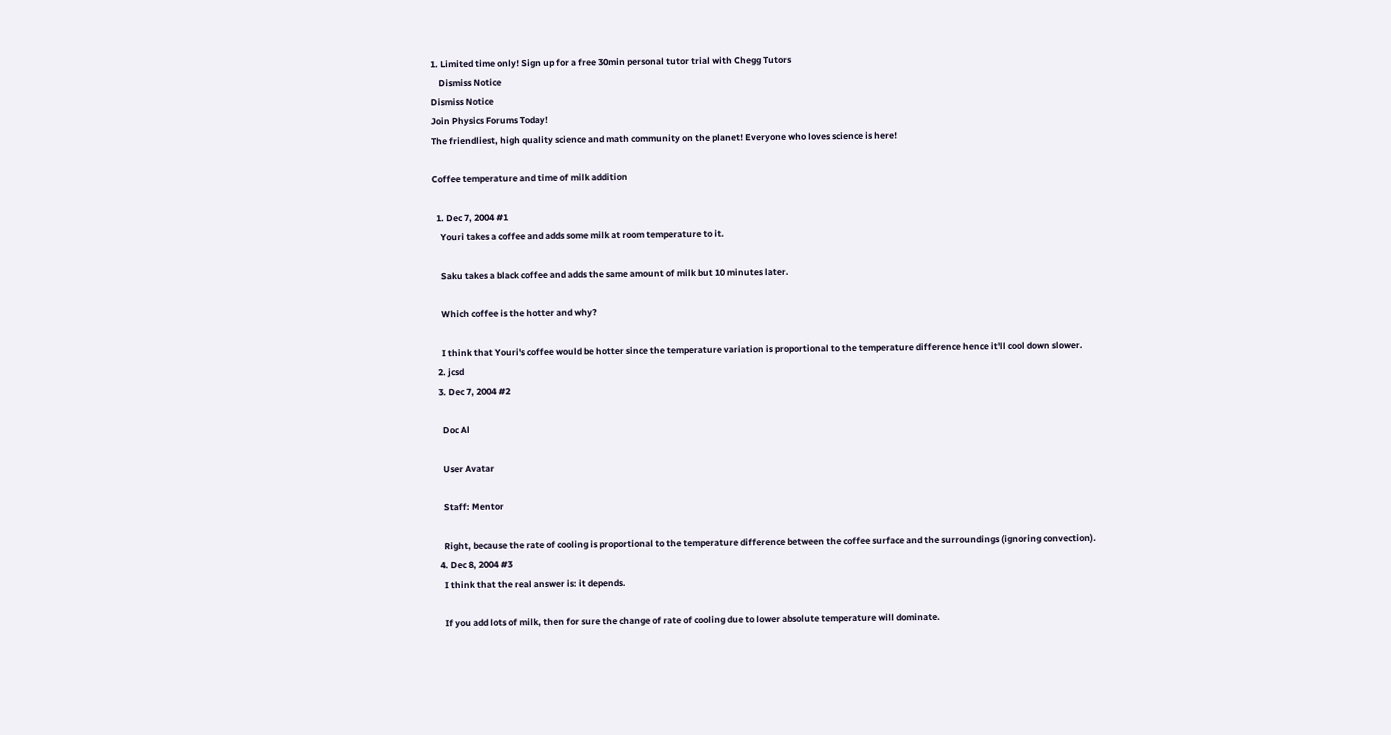1. Limited time only! Sign up for a free 30min personal tutor trial with Chegg Tutors
    Dismiss Notice
Dismiss Notice
Join Physics Forums Today!
The friendliest, high quality science and math community on the planet! Everyone who loves science is here!

Coffee temperature and time of milk addition

  1. Dec 7, 2004 #1
    Youri takes a coffee and adds some milk at room temperature to it.

    Saku takes a black coffee and adds the same amount of milk but 10 minutes later.

    Which coffee is the hotter and why?

    I think that Youri's coffee would be hotter since the temperature variation is proportional to the temperature difference hence it'll cool down slower.
  2. jcsd
  3. Dec 7, 2004 #2

    Doc Al

    User Avatar

    Staff: Mentor

    Right, because the rate of cooling is proportional to the temperature difference between the coffee surface and the surroundings (ignoring convection).
  4. Dec 8, 2004 #3
    I think that the real answer is: it depends.

    If you add lots of milk, then for sure the change of rate of cooling due to lower absolute temperature will dominate.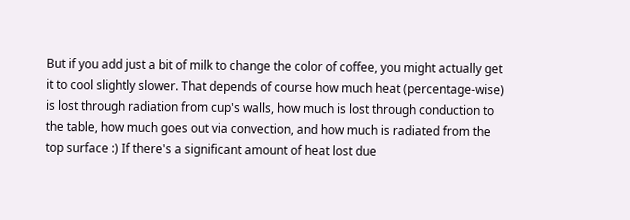But if you add just a bit of milk to change the color of coffee, you might actually get it to cool slightly slower. That depends of course how much heat (percentage-wise) is lost through radiation from cup's walls, how much is lost through conduction to the table, how much goes out via convection, and how much is radiated from the top surface :) If there's a significant amount of heat lost due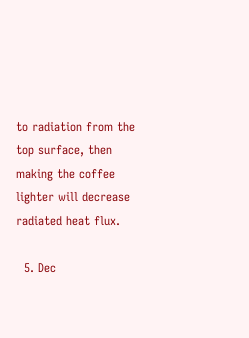to radiation from the top surface, then making the coffee lighter will decrease radiated heat flux.

  5. Dec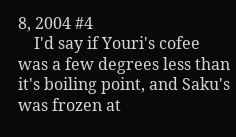8, 2004 #4
    I'd say if Youri's cofee was a few degrees less than it's boiling point, and Saku's was frozen at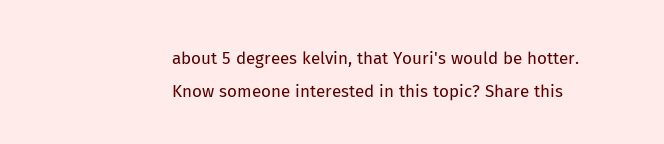about 5 degrees kelvin, that Youri's would be hotter.
Know someone interested in this topic? Share this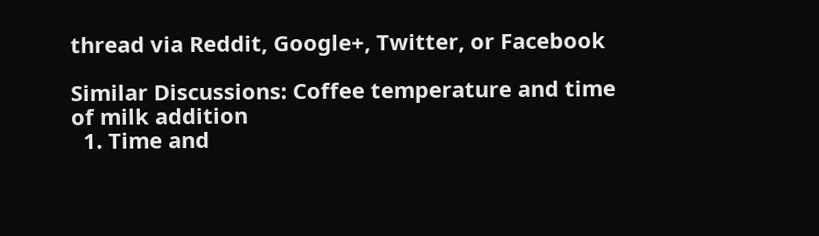thread via Reddit, Google+, Twitter, or Facebook

Similar Discussions: Coffee temperature and time of milk addition
  1. Time and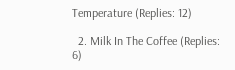Temperature (Replies: 12)

  2. Milk In The Coffee (Replies: 6)